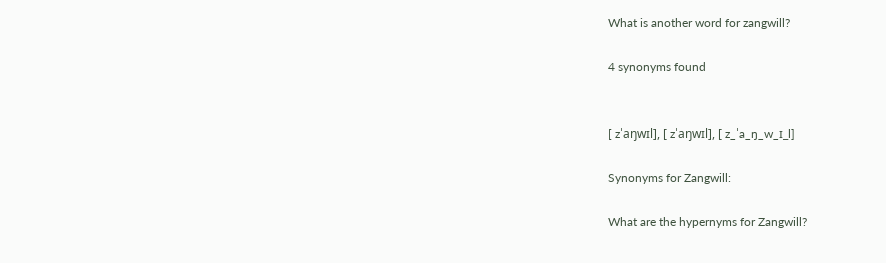What is another word for zangwill?

4 synonyms found


[ zˈaŋwɪl], [ zˈaŋwɪl], [ z_ˈa_ŋ_w_ɪ_l]

Synonyms for Zangwill:

What are the hypernyms for Zangwill?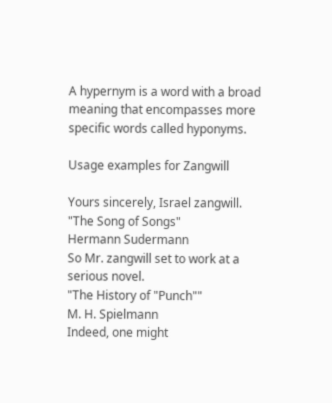A hypernym is a word with a broad meaning that encompasses more specific words called hyponyms.

Usage examples for Zangwill

Yours sincerely, Israel zangwill.
"The Song of Songs"
Hermann Sudermann
So Mr. zangwill set to work at a serious novel.
"The History of "Punch""
M. H. Spielmann
Indeed, one might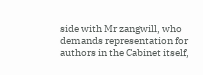side with Mr zangwill, who demands representation for authors in the Cabinet itself,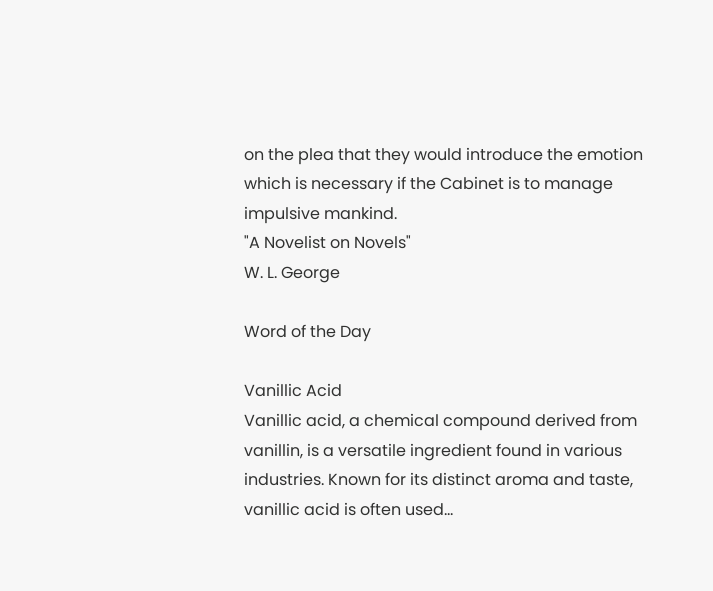on the plea that they would introduce the emotion which is necessary if the Cabinet is to manage impulsive mankind.
"A Novelist on Novels"
W. L. George

Word of the Day

Vanillic Acid
Vanillic acid, a chemical compound derived from vanillin, is a versatile ingredient found in various industries. Known for its distinct aroma and taste, vanillic acid is often used...